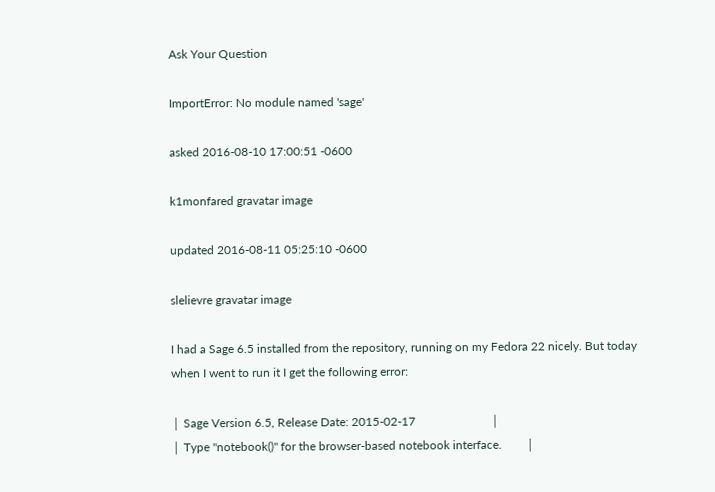Ask Your Question

ImportError: No module named 'sage'

asked 2016-08-10 17:00:51 -0600

k1monfared gravatar image

updated 2016-08-11 05:25:10 -0600

slelievre gravatar image

I had a Sage 6.5 installed from the repository, running on my Fedora 22 nicely. But today when I went to run it I get the following error:

│ Sage Version 6.5, Release Date: 2015-02-17                         │
│ Type "notebook()" for the browser-based notebook interface.        │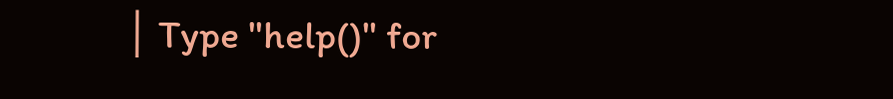│ Type "help()" for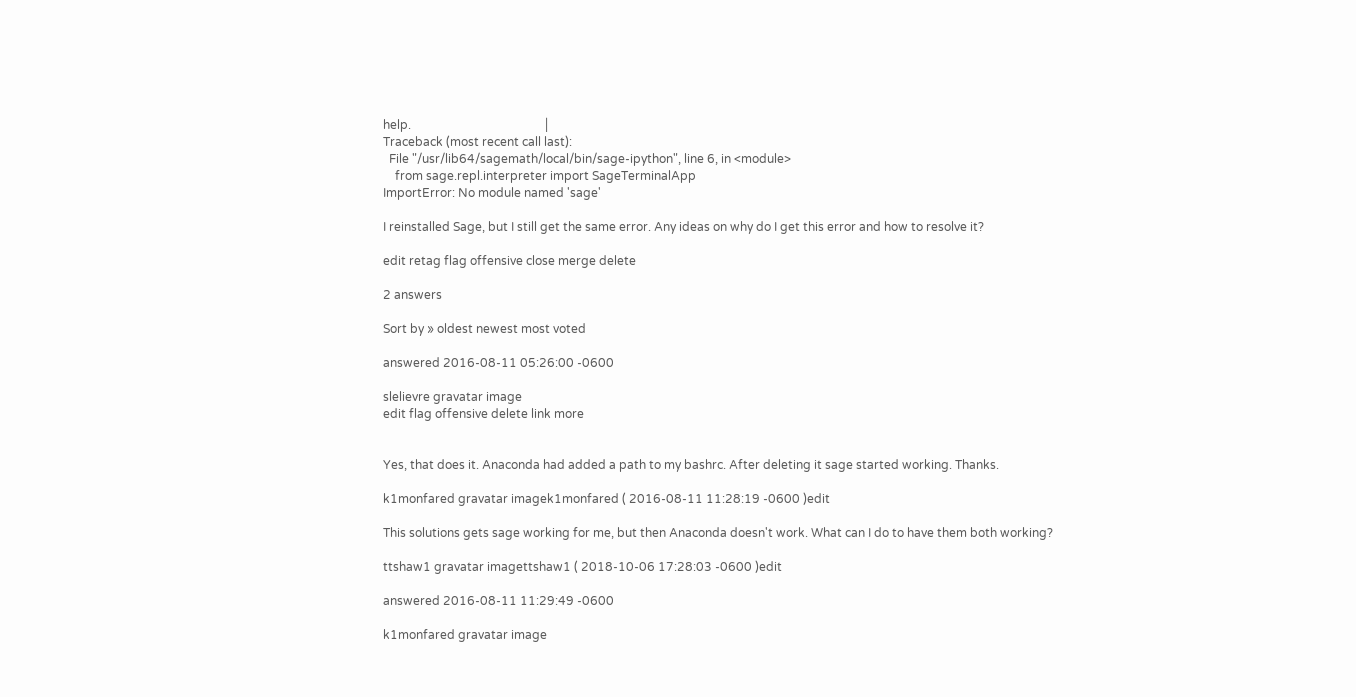help.                                            │
Traceback (most recent call last):
  File "/usr/lib64/sagemath/local/bin/sage-ipython", line 6, in <module>
    from sage.repl.interpreter import SageTerminalApp
ImportError: No module named 'sage'

I reinstalled Sage, but I still get the same error. Any ideas on why do I get this error and how to resolve it?

edit retag flag offensive close merge delete

2 answers

Sort by » oldest newest most voted

answered 2016-08-11 05:26:00 -0600

slelievre gravatar image
edit flag offensive delete link more


Yes, that does it. Anaconda had added a path to my bashrc. After deleting it sage started working. Thanks.

k1monfared gravatar imagek1monfared ( 2016-08-11 11:28:19 -0600 )edit

This solutions gets sage working for me, but then Anaconda doesn't work. What can I do to have them both working?

ttshaw1 gravatar imagettshaw1 ( 2018-10-06 17:28:03 -0600 )edit

answered 2016-08-11 11:29:49 -0600

k1monfared gravatar image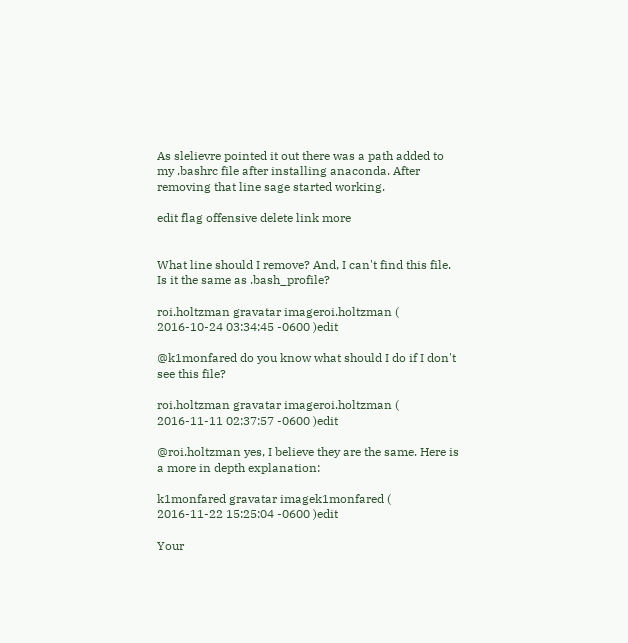As slelievre pointed it out there was a path added to my .bashrc file after installing anaconda. After removing that line sage started working.

edit flag offensive delete link more


What line should I remove? And, I can't find this file. Is it the same as .bash_profile?

roi.holtzman gravatar imageroi.holtzman ( 2016-10-24 03:34:45 -0600 )edit

@k1monfared do you know what should I do if I don't see this file?

roi.holtzman gravatar imageroi.holtzman ( 2016-11-11 02:37:57 -0600 )edit

@roi.holtzman yes, I believe they are the same. Here is a more in depth explanation:

k1monfared gravatar imagek1monfared ( 2016-11-22 15:25:04 -0600 )edit

Your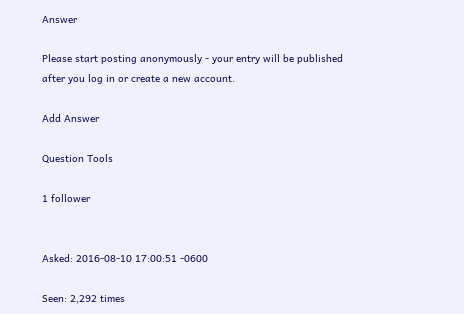Answer

Please start posting anonymously - your entry will be published after you log in or create a new account.

Add Answer

Question Tools

1 follower


Asked: 2016-08-10 17:00:51 -0600

Seen: 2,292 times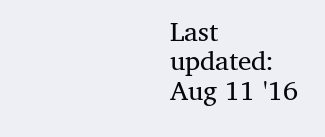Last updated: Aug 11 '16